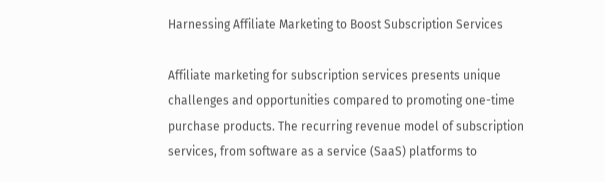Harnessing Affiliate Marketing to Boost Subscription Services

Affiliate marketing for subscription services presents unique challenges and opportunities compared to promoting one-time purchase products. The recurring revenue model of subscription services, from software as a service (SaaS) platforms to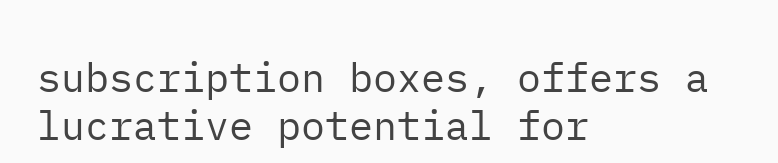subscription boxes, offers a lucrative potential for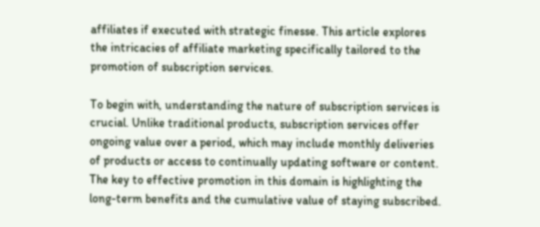affiliates if executed with strategic finesse. This article explores the intricacies of affiliate marketing specifically tailored to the promotion of subscription services.

To begin with, understanding the nature of subscription services is crucial. Unlike traditional products, subscription services offer ongoing value over a period, which may include monthly deliveries of products or access to continually updating software or content. The key to effective promotion in this domain is highlighting the long-term benefits and the cumulative value of staying subscribed.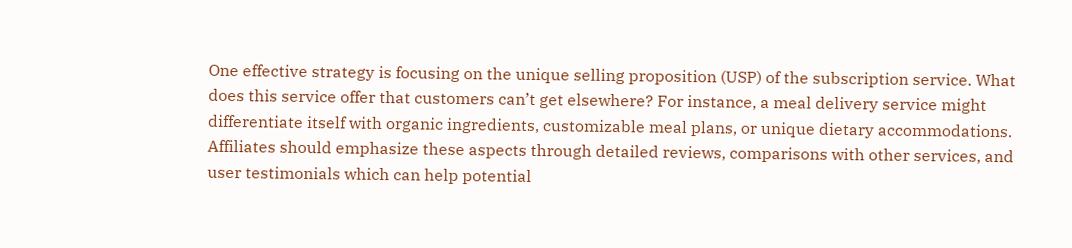One effective strategy is focusing on the unique selling proposition (USP) of the subscription service. What does this service offer that customers can’t get elsewhere? For instance, a meal delivery service might differentiate itself with organic ingredients, customizable meal plans, or unique dietary accommodations. Affiliates should emphasize these aspects through detailed reviews, comparisons with other services, and user testimonials which can help potential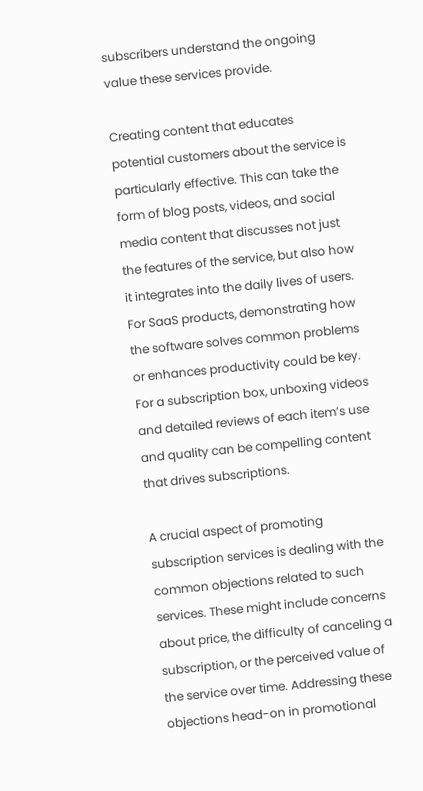subscribers understand the ongoing value these services provide.

Creating content that educates potential customers about the service is particularly effective. This can take the form of blog posts, videos, and social media content that discusses not just the features of the service, but also how it integrates into the daily lives of users. For SaaS products, demonstrating how the software solves common problems or enhances productivity could be key. For a subscription box, unboxing videos and detailed reviews of each item’s use and quality can be compelling content that drives subscriptions.

A crucial aspect of promoting subscription services is dealing with the common objections related to such services. These might include concerns about price, the difficulty of canceling a subscription, or the perceived value of the service over time. Addressing these objections head-on in promotional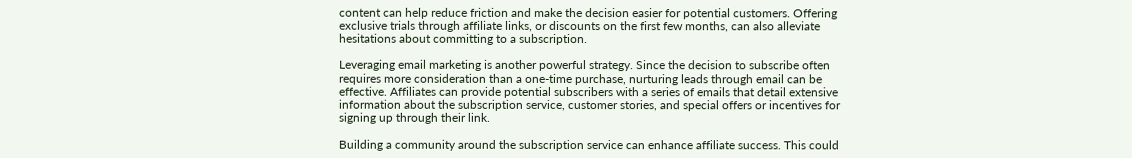content can help reduce friction and make the decision easier for potential customers. Offering exclusive trials through affiliate links, or discounts on the first few months, can also alleviate hesitations about committing to a subscription.

Leveraging email marketing is another powerful strategy. Since the decision to subscribe often requires more consideration than a one-time purchase, nurturing leads through email can be effective. Affiliates can provide potential subscribers with a series of emails that detail extensive information about the subscription service, customer stories, and special offers or incentives for signing up through their link.

Building a community around the subscription service can enhance affiliate success. This could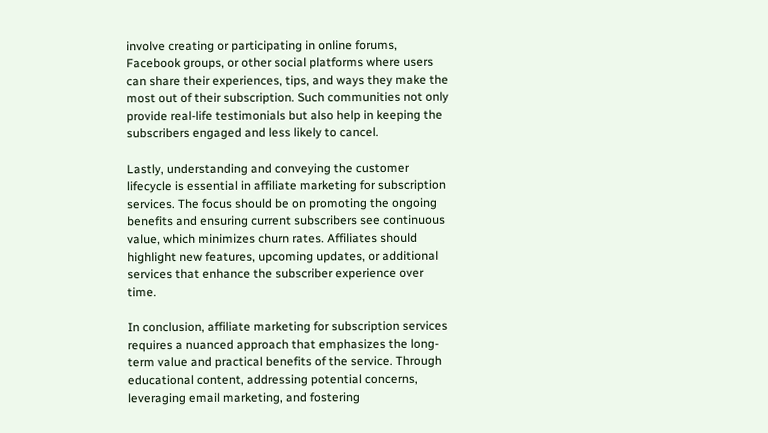involve creating or participating in online forums, Facebook groups, or other social platforms where users can share their experiences, tips, and ways they make the most out of their subscription. Such communities not only provide real-life testimonials but also help in keeping the subscribers engaged and less likely to cancel.

Lastly, understanding and conveying the customer lifecycle is essential in affiliate marketing for subscription services. The focus should be on promoting the ongoing benefits and ensuring current subscribers see continuous value, which minimizes churn rates. Affiliates should highlight new features, upcoming updates, or additional services that enhance the subscriber experience over time.

In conclusion, affiliate marketing for subscription services requires a nuanced approach that emphasizes the long-term value and practical benefits of the service. Through educational content, addressing potential concerns, leveraging email marketing, and fostering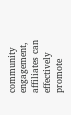community engagement, affiliates can effectively promote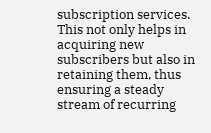subscription services. This not only helps in acquiring new subscribers but also in retaining them, thus ensuring a steady stream of recurring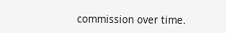commission over time.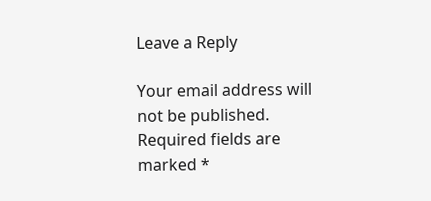Leave a Reply

Your email address will not be published. Required fields are marked *